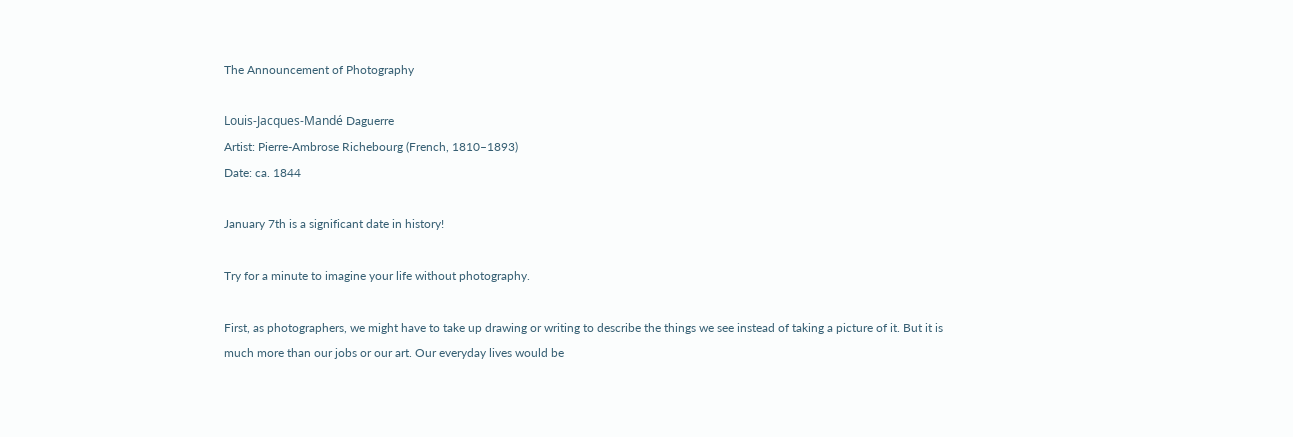The Announcement of Photography

Louis-Jacques-Mandé Daguerre
Artist: Pierre-Ambrose Richebourg (French, 1810–1893)
Date: ca. 1844

January 7th is a significant date in history!

Try for a minute to imagine your life without photography.

First, as photographers, we might have to take up drawing or writing to describe the things we see instead of taking a picture of it. But it is much more than our jobs or our art. Our everyday lives would be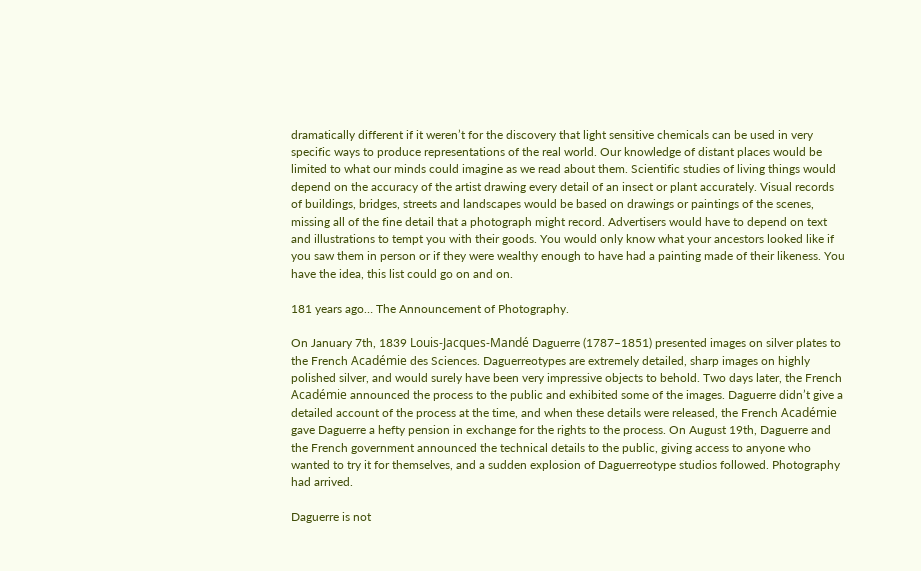dramatically different if it weren’t for the discovery that light sensitive chemicals can be used in very specific ways to produce representations of the real world. Our knowledge of distant places would be limited to what our minds could imagine as we read about them. Scientific studies of living things would depend on the accuracy of the artist drawing every detail of an insect or plant accurately. Visual records of buildings, bridges, streets and landscapes would be based on drawings or paintings of the scenes, missing all of the fine detail that a photograph might record. Advertisers would have to depend on text and illustrations to tempt you with their goods. You would only know what your ancestors looked like if you saw them in person or if they were wealthy enough to have had a painting made of their likeness. You have the idea, this list could go on and on.

181 years ago… The Announcement of Photography.

On January 7th, 1839 Louis-Jacques-Mandé Daguerre (1787–1851) presented images on silver plates to the French Académie des Sciences. Daguerreotypes are extremely detailed, sharp images on highly polished silver, and would surely have been very impressive objects to behold. Two days later, the French Académie announced the process to the public and exhibited some of the images. Daguerre didn’t give a detailed account of the process at the time, and when these details were released, the French Académie gave Daguerre a hefty pension in exchange for the rights to the process. On August 19th, Daguerre and the French government announced the technical details to the public, giving access to anyone who wanted to try it for themselves, and a sudden explosion of Daguerreotype studios followed. Photography had arrived.

Daguerre is not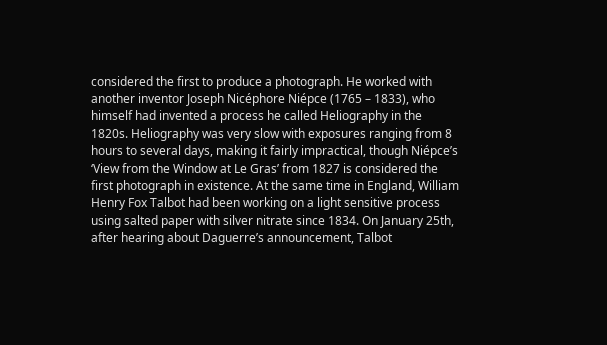considered the first to produce a photograph. He worked with another inventor Joseph Nicéphore Niépce (1765 – 1833), who himself had invented a process he called Heliography in the 1820s. Heliography was very slow with exposures ranging from 8 hours to several days, making it fairly impractical, though Niépce’s ‘View from the Window at Le Gras’ from 1827 is considered the first photograph in existence. At the same time in England, William Henry Fox Talbot had been working on a light sensitive process using salted paper with silver nitrate since 1834. On January 25th, after hearing about Daguerre’s announcement, Talbot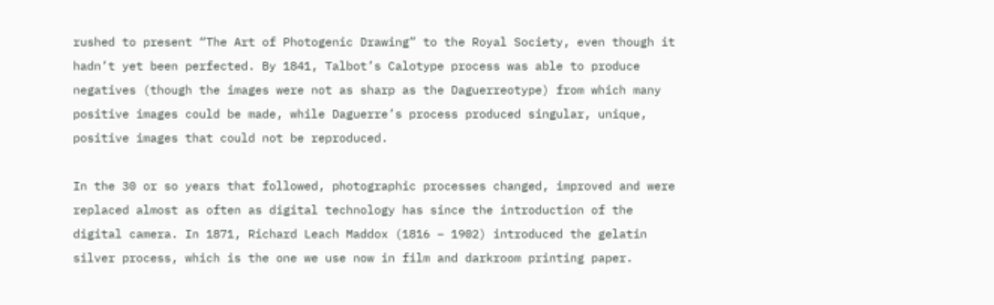rushed to present “The Art of Photogenic Drawing” to the Royal Society, even though it hadn’t yet been perfected. By 1841, Talbot’s Calotype process was able to produce negatives (though the images were not as sharp as the Daguerreotype) from which many positive images could be made, while Daguerre’s process produced singular, unique, positive images that could not be reproduced.

In the 30 or so years that followed, photographic processes changed, improved and were replaced almost as often as digital technology has since the introduction of the digital camera. In 1871, Richard Leach Maddox (1816 – 1902) introduced the gelatin silver process, which is the one we use now in film and darkroom printing paper.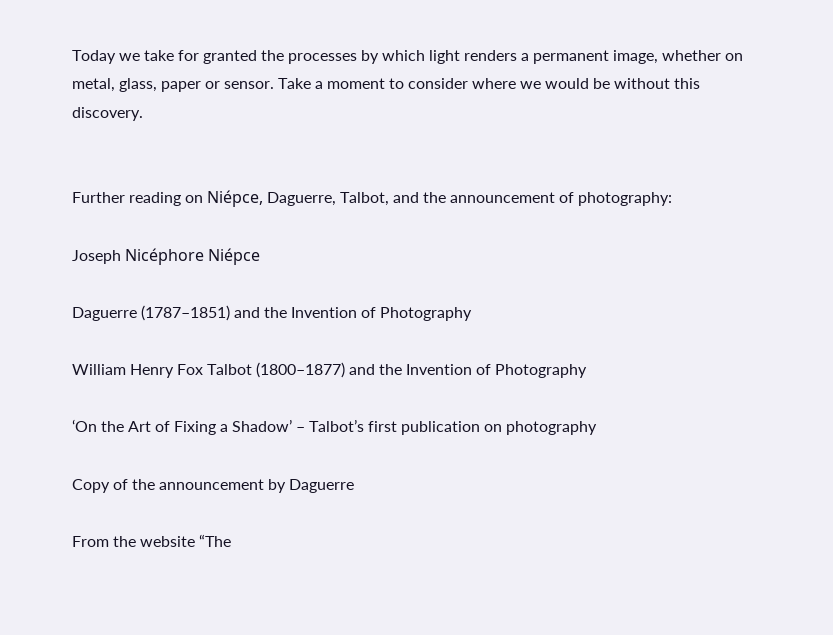Today we take for granted the processes by which light renders a permanent image, whether on metal, glass, paper or sensor. Take a moment to consider where we would be without this discovery.


Further reading on Niépce, Daguerre, Talbot, and the announcement of photography:

Joseph Nicéphore Niépce

Daguerre (1787–1851) and the Invention of Photography

William Henry Fox Talbot (1800–1877) and the Invention of Photography

‘On the Art of Fixing a Shadow’ – Talbot’s first publication on photography

Copy of the announcement by Daguerre

From the website “The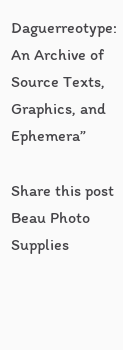Daguerreotype: An Archive of Source Texts, Graphics, and Ephemera”

Share this post
Beau Photo Supplies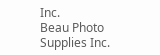Inc.
Beau Photo Supplies Inc.